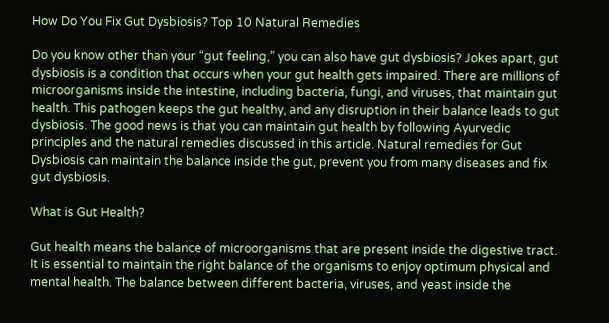How Do You Fix Gut Dysbiosis? Top 10 Natural Remedies

Do you know other than your “gut feeling,” you can also have gut dysbiosis? Jokes apart, gut dysbiosis is a condition that occurs when your gut health gets impaired. There are millions of microorganisms inside the intestine, including bacteria, fungi, and viruses, that maintain gut health. This pathogen keeps the gut healthy, and any disruption in their balance leads to gut dysbiosis. The good news is that you can maintain gut health by following Ayurvedic principles and the natural remedies discussed in this article. Natural remedies for Gut Dysbiosis can maintain the balance inside the gut, prevent you from many diseases and fix gut dysbiosis.

What is Gut Health?

Gut health means the balance of microorganisms that are present inside the digestive tract. It is essential to maintain the right balance of the organisms to enjoy optimum physical and mental health. The balance between different bacteria, viruses, and yeast inside the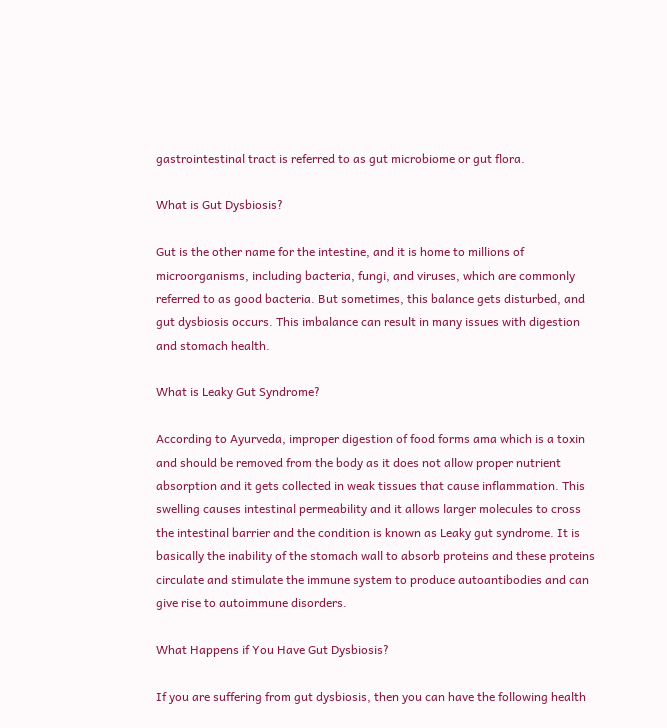gastrointestinal tract is referred to as gut microbiome or gut flora.

What is Gut Dysbiosis?

Gut is the other name for the intestine, and it is home to millions of microorganisms, including bacteria, fungi, and viruses, which are commonly referred to as good bacteria. But sometimes, this balance gets disturbed, and gut dysbiosis occurs. This imbalance can result in many issues with digestion and stomach health.

What is Leaky Gut Syndrome?

According to Ayurveda, improper digestion of food forms ama which is a toxin and should be removed from the body as it does not allow proper nutrient absorption and it gets collected in weak tissues that cause inflammation. This swelling causes intestinal permeability and it allows larger molecules to cross the intestinal barrier and the condition is known as Leaky gut syndrome. It is basically the inability of the stomach wall to absorb proteins and these proteins circulate and stimulate the immune system to produce autoantibodies and can give rise to autoimmune disorders.

What Happens if You Have Gut Dysbiosis?

If you are suffering from gut dysbiosis, then you can have the following health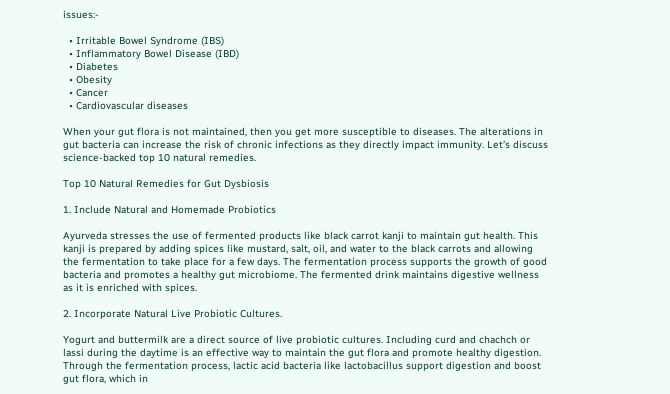issues:-

  • Irritable Bowel Syndrome (IBS)
  • Inflammatory Bowel Disease (IBD)
  • Diabetes
  • Obesity
  • Cancer
  • Cardiovascular diseases

When your gut flora is not maintained, then you get more susceptible to diseases. The alterations in gut bacteria can increase the risk of chronic infections as they directly impact immunity. Let’s discuss science-backed top 10 natural remedies.

Top 10 Natural Remedies for Gut Dysbiosis

1. Include Natural and Homemade Probiotics

Ayurveda stresses the use of fermented products like black carrot kanji to maintain gut health. This kanji is prepared by adding spices like mustard, salt, oil, and water to the black carrots and allowing the fermentation to take place for a few days. The fermentation process supports the growth of good bacteria and promotes a healthy gut microbiome. The fermented drink maintains digestive wellness as it is enriched with spices.

2. Incorporate Natural Live Probiotic Cultures.

Yogurt and buttermilk are a direct source of live probiotic cultures. Including curd and chachch or lassi during the daytime is an effective way to maintain the gut flora and promote healthy digestion. Through the fermentation process, lactic acid bacteria like lactobacillus support digestion and boost gut flora, which in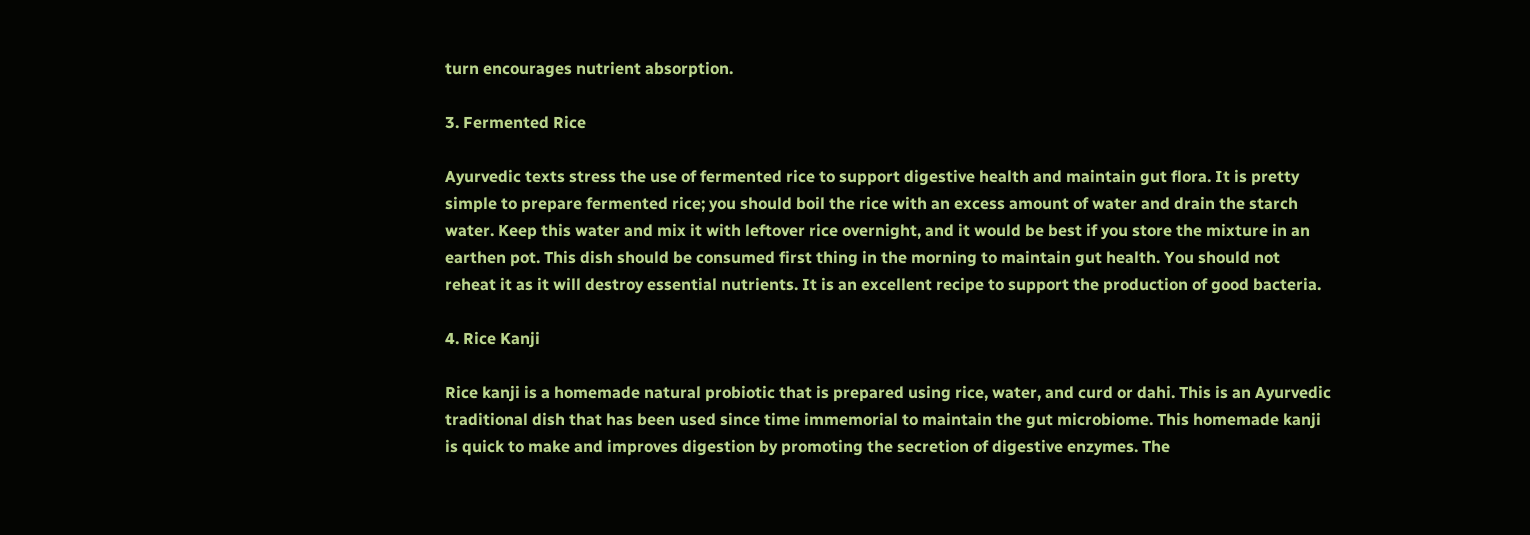turn encourages nutrient absorption.

3. Fermented Rice

Ayurvedic texts stress the use of fermented rice to support digestive health and maintain gut flora. It is pretty simple to prepare fermented rice; you should boil the rice with an excess amount of water and drain the starch water. Keep this water and mix it with leftover rice overnight, and it would be best if you store the mixture in an earthen pot. This dish should be consumed first thing in the morning to maintain gut health. You should not reheat it as it will destroy essential nutrients. It is an excellent recipe to support the production of good bacteria.

4. Rice Kanji

Rice kanji is a homemade natural probiotic that is prepared using rice, water, and curd or dahi. This is an Ayurvedic traditional dish that has been used since time immemorial to maintain the gut microbiome. This homemade kanji is quick to make and improves digestion by promoting the secretion of digestive enzymes. The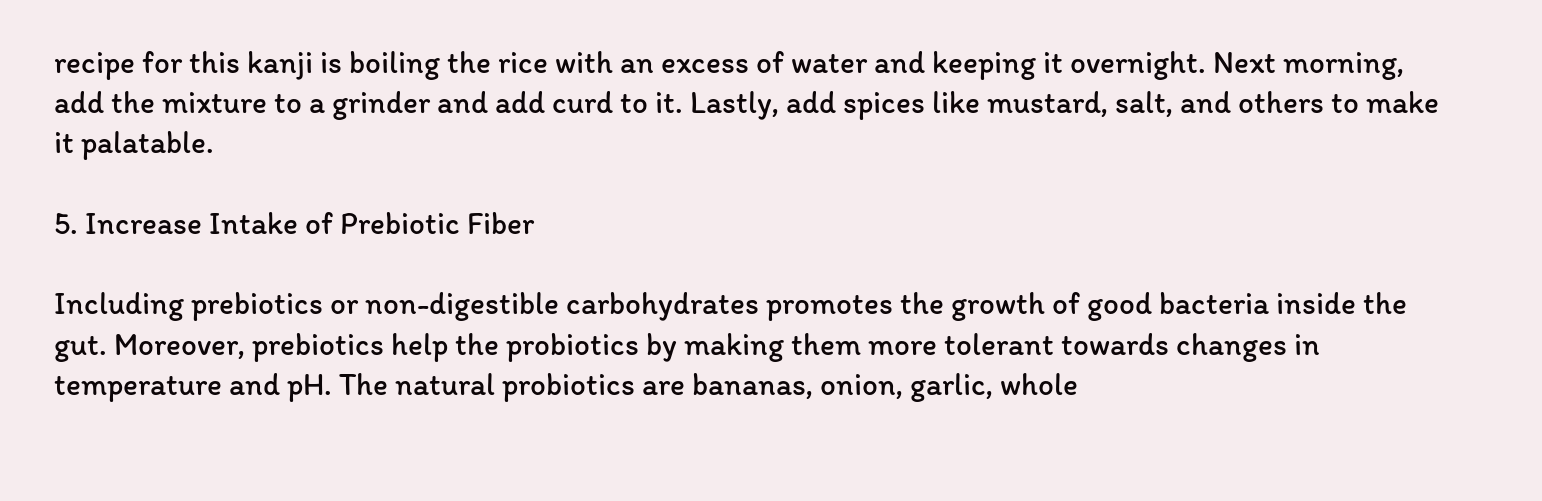recipe for this kanji is boiling the rice with an excess of water and keeping it overnight. Next morning, add the mixture to a grinder and add curd to it. Lastly, add spices like mustard, salt, and others to make it palatable.

5. Increase Intake of Prebiotic Fiber

Including prebiotics or non-digestible carbohydrates promotes the growth of good bacteria inside the gut. Moreover, prebiotics help the probiotics by making them more tolerant towards changes in temperature and pH. The natural probiotics are bananas, onion, garlic, whole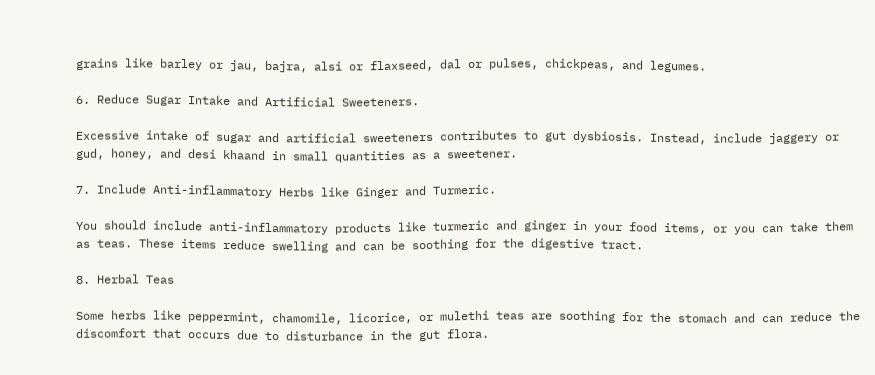grains like barley or jau, bajra, alsi or flaxseed, dal or pulses, chickpeas, and legumes.

6. Reduce Sugar Intake and Artificial Sweeteners.

Excessive intake of sugar and artificial sweeteners contributes to gut dysbiosis. Instead, include jaggery or gud, honey, and desi khaand in small quantities as a sweetener.

7. Include Anti-inflammatory Herbs like Ginger and Turmeric.

You should include anti-inflammatory products like turmeric and ginger in your food items, or you can take them as teas. These items reduce swelling and can be soothing for the digestive tract.

8. Herbal Teas

Some herbs like peppermint, chamomile, licorice, or mulethi teas are soothing for the stomach and can reduce the discomfort that occurs due to disturbance in the gut flora.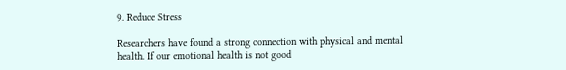9. Reduce Stress

Researchers have found a strong connection with physical and mental health. If our emotional health is not good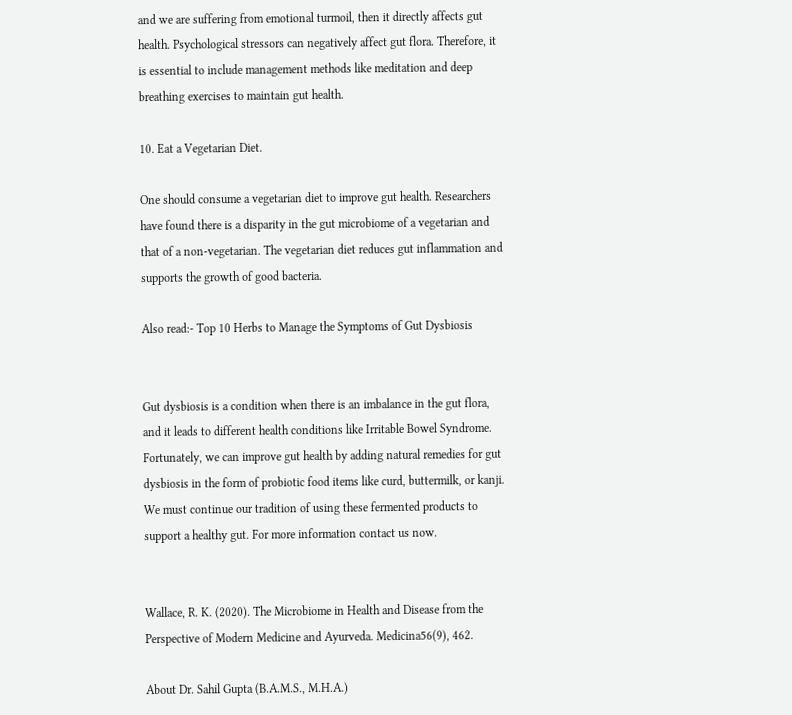and we are suffering from emotional turmoil, then it directly affects gut health. Psychological stressors can negatively affect gut flora. Therefore, it is essential to include management methods like meditation and deep breathing exercises to maintain gut health.

10. Eat a Vegetarian Diet.

One should consume a vegetarian diet to improve gut health. Researchers have found there is a disparity in the gut microbiome of a vegetarian and that of a non-vegetarian. The vegetarian diet reduces gut inflammation and supports the growth of good bacteria.

Also read:- Top 10 Herbs to Manage the Symptoms of Gut Dysbiosis


Gut dysbiosis is a condition when there is an imbalance in the gut flora, and it leads to different health conditions like Irritable Bowel Syndrome. Fortunately, we can improve gut health by adding natural remedies for gut dysbiosis in the form of probiotic food items like curd, buttermilk, or kanji. We must continue our tradition of using these fermented products to support a healthy gut. For more information contact us now.


Wallace, R. K. (2020). The Microbiome in Health and Disease from the Perspective of Modern Medicine and Ayurveda. Medicina56(9), 462.

About Dr. Sahil Gupta (B.A.M.S., M.H.A.)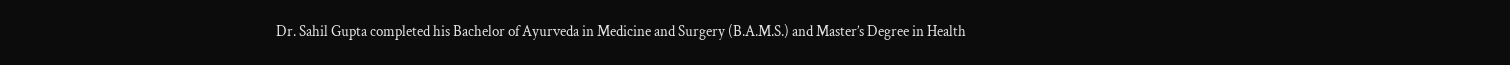Dr. Sahil Gupta completed his Bachelor of Ayurveda in Medicine and Surgery (B.A.M.S.) and Master’s Degree in Health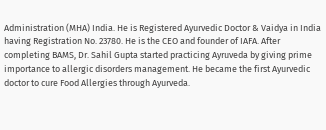Administration (MHA) India. He is Registered Ayurvedic Doctor & Vaidya in India having Registration No. 23780. He is the CEO and founder of IAFA. After completing BAMS, Dr. Sahil Gupta started practicing Ayruveda by giving prime importance to allergic disorders management. He became the first Ayurvedic doctor to cure Food Allergies through Ayurveda.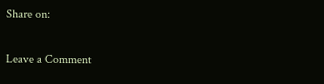Share on:

Leave a Comment